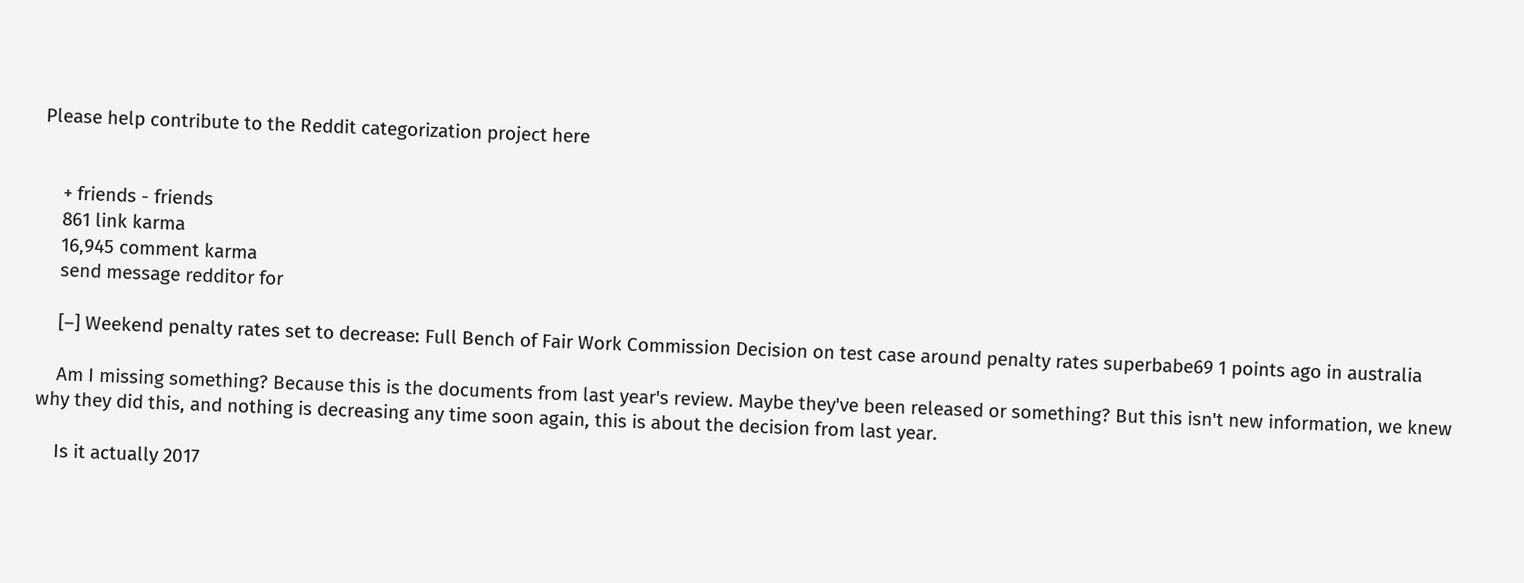Please help contribute to the Reddit categorization project here


    + friends - friends
    861 link karma
    16,945 comment karma
    send message redditor for

    [–] Weekend penalty rates set to decrease: Full Bench of Fair Work Commission Decision on test case around penalty rates superbabe69 1 points ago in australia

    Am I missing something? Because this is the documents from last year's review. Maybe they've been released or something? But this isn't new information, we knew why they did this, and nothing is decreasing any time soon again, this is about the decision from last year.

    Is it actually 2017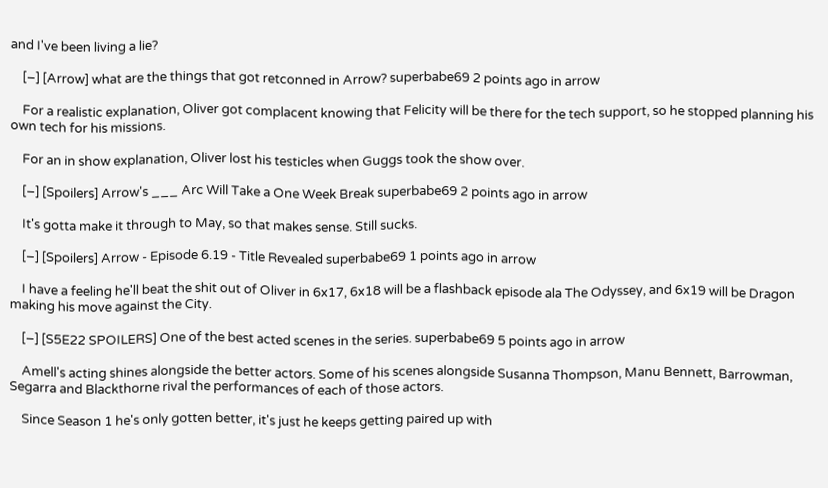and I've been living a lie?

    [–] [Arrow] what are the things that got retconned in Arrow? superbabe69 2 points ago in arrow

    For a realistic explanation, Oliver got complacent knowing that Felicity will be there for the tech support, so he stopped planning his own tech for his missions.

    For an in show explanation, Oliver lost his testicles when Guggs took the show over.

    [–] [Spoilers] Arrow's ___ Arc Will Take a One Week Break superbabe69 2 points ago in arrow

    It's gotta make it through to May, so that makes sense. Still sucks.

    [–] [Spoilers] Arrow - Episode 6.19 - Title Revealed superbabe69 1 points ago in arrow

    I have a feeling he'll beat the shit out of Oliver in 6x17, 6x18 will be a flashback episode ala The Odyssey, and 6x19 will be Dragon making his move against the City.

    [–] [S5E22 SPOILERS] One of the best acted scenes in the series. superbabe69 5 points ago in arrow

    Amell's acting shines alongside the better actors. Some of his scenes alongside Susanna Thompson, Manu Bennett, Barrowman, Segarra and Blackthorne rival the performances of each of those actors.

    Since Season 1 he's only gotten better, it's just he keeps getting paired up with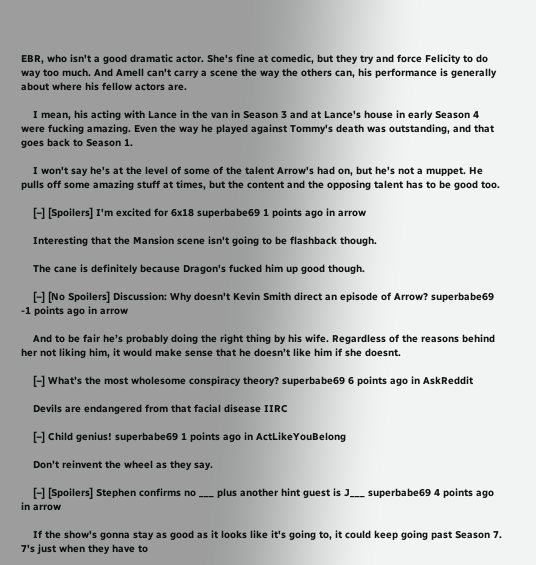EBR, who isn't a good dramatic actor. She's fine at comedic, but they try and force Felicity to do way too much. And Amell can't carry a scene the way the others can, his performance is generally about where his fellow actors are.

    I mean, his acting with Lance in the van in Season 3 and at Lance's house in early Season 4 were fucking amazing. Even the way he played against Tommy's death was outstanding, and that goes back to Season 1.

    I won't say he's at the level of some of the talent Arrow's had on, but he's not a muppet. He pulls off some amazing stuff at times, but the content and the opposing talent has to be good too.

    [–] [Spoilers] I'm excited for 6x18 superbabe69 1 points ago in arrow

    Interesting that the Mansion scene isn't going to be flashback though.

    The cane is definitely because Dragon's fucked him up good though.

    [–] [No Spoilers] Discussion: Why doesn't Kevin Smith direct an episode of Arrow? superbabe69 -1 points ago in arrow

    And to be fair he’s probably doing the right thing by his wife. Regardless of the reasons behind her not liking him, it would make sense that he doesn’t like him if she doesnt.

    [–] What’s the most wholesome conspiracy theory? superbabe69 6 points ago in AskReddit

    Devils are endangered from that facial disease IIRC

    [–] Child genius! superbabe69 1 points ago in ActLikeYouBelong

    Don’t reinvent the wheel as they say.

    [–] [Spoilers] Stephen confirms no ___ plus another hint guest is J___ superbabe69 4 points ago in arrow

    If the show's gonna stay as good as it looks like it's going to, it could keep going past Season 7. 7's just when they have to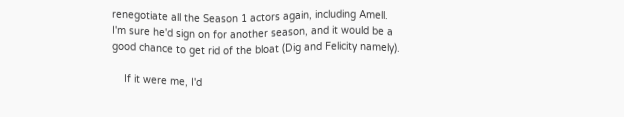renegotiate all the Season 1 actors again, including Amell. I'm sure he'd sign on for another season, and it would be a good chance to get rid of the bloat (Dig and Felicity namely).

    If it were me, I'd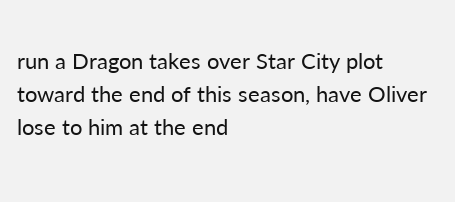run a Dragon takes over Star City plot toward the end of this season, have Oliver lose to him at the end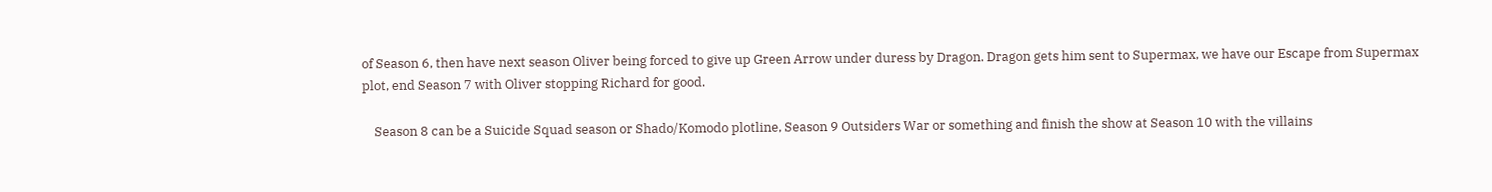of Season 6, then have next season Oliver being forced to give up Green Arrow under duress by Dragon. Dragon gets him sent to Supermax, we have our Escape from Supermax plot, end Season 7 with Oliver stopping Richard for good.

    Season 8 can be a Suicide Squad season or Shado/Komodo plotline, Season 9 Outsiders War or something and finish the show at Season 10 with the villains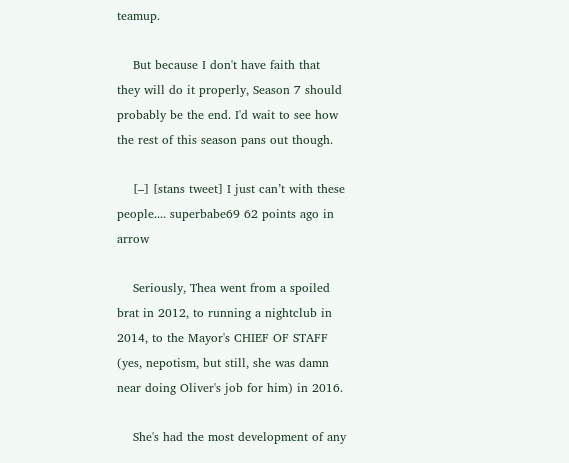teamup.

    But because I don't have faith that they will do it properly, Season 7 should probably be the end. I'd wait to see how the rest of this season pans out though.

    [–] [stans tweet] I just can’t with these people.... superbabe69 62 points ago in arrow

    Seriously, Thea went from a spoiled brat in 2012, to running a nightclub in 2014, to the Mayor's CHIEF OF STAFF (yes, nepotism, but still, she was damn near doing Oliver's job for him) in 2016.

    She's had the most development of any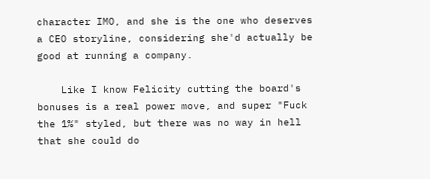character IMO, and she is the one who deserves a CEO storyline, considering she'd actually be good at running a company.

    Like I know Felicity cutting the board's bonuses is a real power move, and super "Fuck the 1%" styled, but there was no way in hell that she could do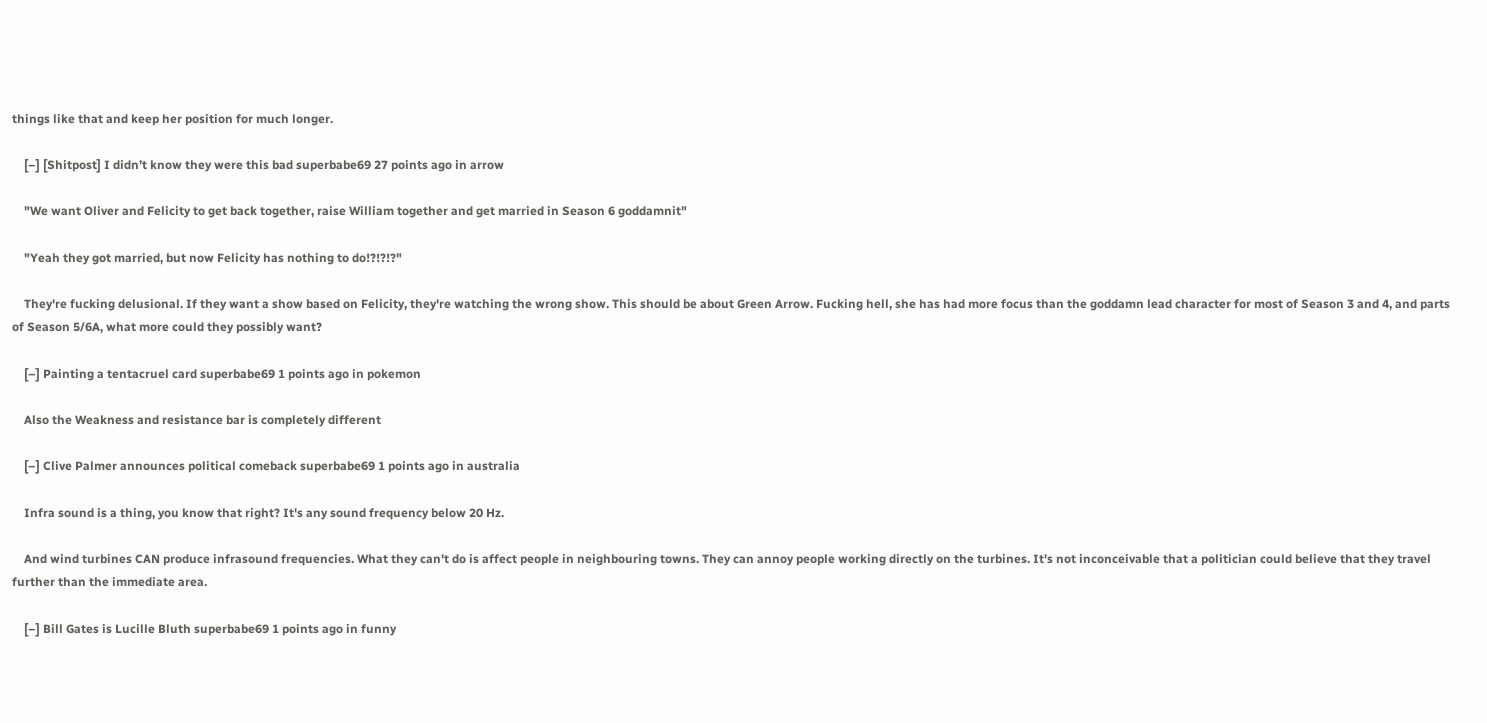things like that and keep her position for much longer.

    [–] [Shitpost] I didn’t know they were this bad superbabe69 27 points ago in arrow

    "We want Oliver and Felicity to get back together, raise William together and get married in Season 6 goddamnit"

    "Yeah they got married, but now Felicity has nothing to do!?!?!?"

    They're fucking delusional. If they want a show based on Felicity, they're watching the wrong show. This should be about Green Arrow. Fucking hell, she has had more focus than the goddamn lead character for most of Season 3 and 4, and parts of Season 5/6A, what more could they possibly want?

    [–] Painting a tentacruel card superbabe69 1 points ago in pokemon

    Also the Weakness and resistance bar is completely different

    [–] Clive Palmer announces political comeback superbabe69 1 points ago in australia

    Infra sound is a thing, you know that right? It's any sound frequency below 20 Hz.

    And wind turbines CAN produce infrasound frequencies. What they can't do is affect people in neighbouring towns. They can annoy people working directly on the turbines. It's not inconceivable that a politician could believe that they travel further than the immediate area.

    [–] Bill Gates is Lucille Bluth superbabe69 1 points ago in funny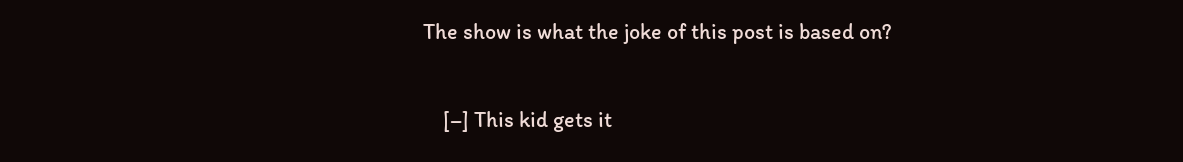The show is what the joke of this post is based on?

    [–] This kid gets it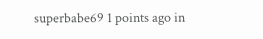superbabe69 1 points ago in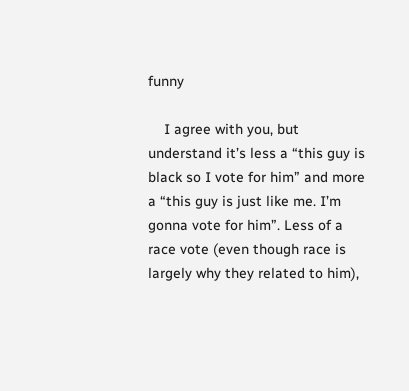funny

    I agree with you, but understand it’s less a “this guy is black so I vote for him” and more a “this guy is just like me. I’m gonna vote for him”. Less of a race vote (even though race is largely why they related to him),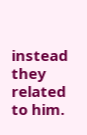instead they related to him.